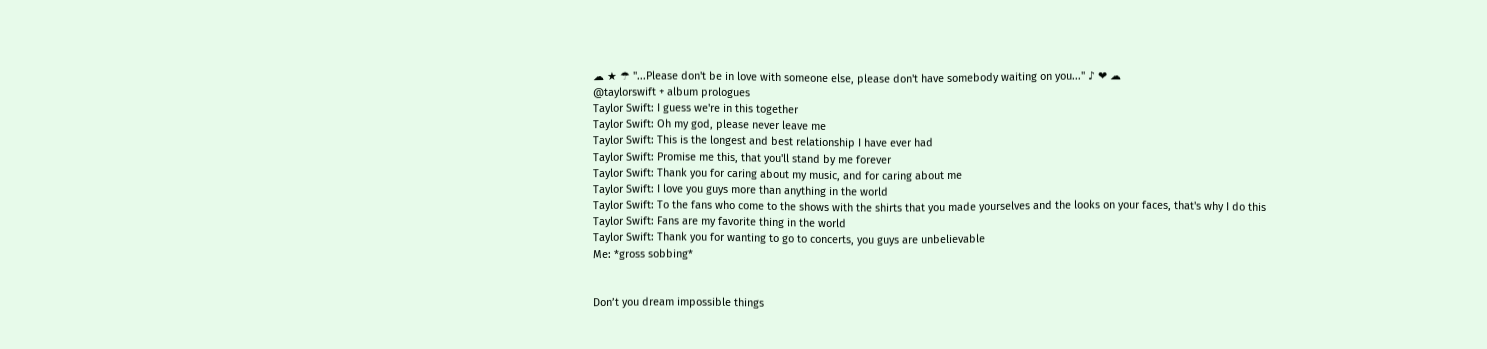☁ ★ ☂ "...Please don't be in love with someone else, please don't have somebody waiting on you..." ♪ ❤ ☁
@taylorswift + album prologues
Taylor Swift: I guess we're in this together
Taylor Swift: Oh my god, please never leave me
Taylor Swift: This is the longest and best relationship I have ever had
Taylor Swift: Promise me this, that you'll stand by me forever
Taylor Swift: Thank you for caring about my music, and for caring about me
Taylor Swift: I love you guys more than anything in the world
Taylor Swift: To the fans who come to the shows with the shirts that you made yourselves and the looks on your faces, that's why I do this
Taylor Swift: Fans are my favorite thing in the world
Taylor Swift: Thank you for wanting to go to concerts, you guys are unbelievable
Me: *gross sobbing*


Don’t you dream impossible things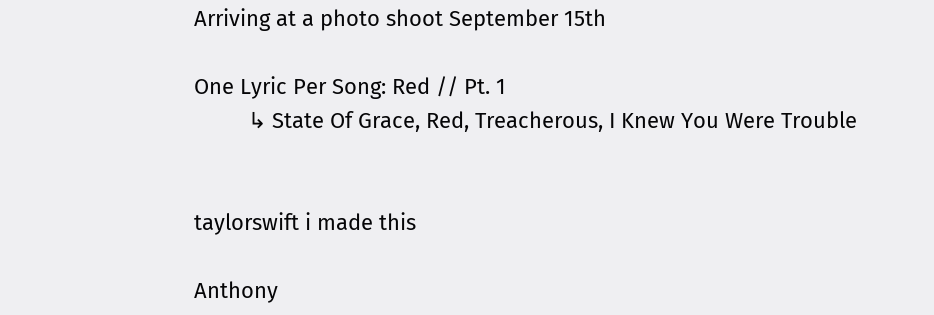Arriving at a photo shoot September 15th

One Lyric Per Song: Red // Pt. 1
         ↳ State Of Grace, Red, Treacherous, I Knew You Were Trouble


taylorswift i made this

Anthony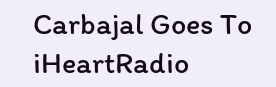Carbajal Goes To iHeartRadio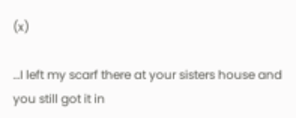(x)

…I left my scarf there at your sisters house and you still got it in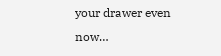your drawer even now…